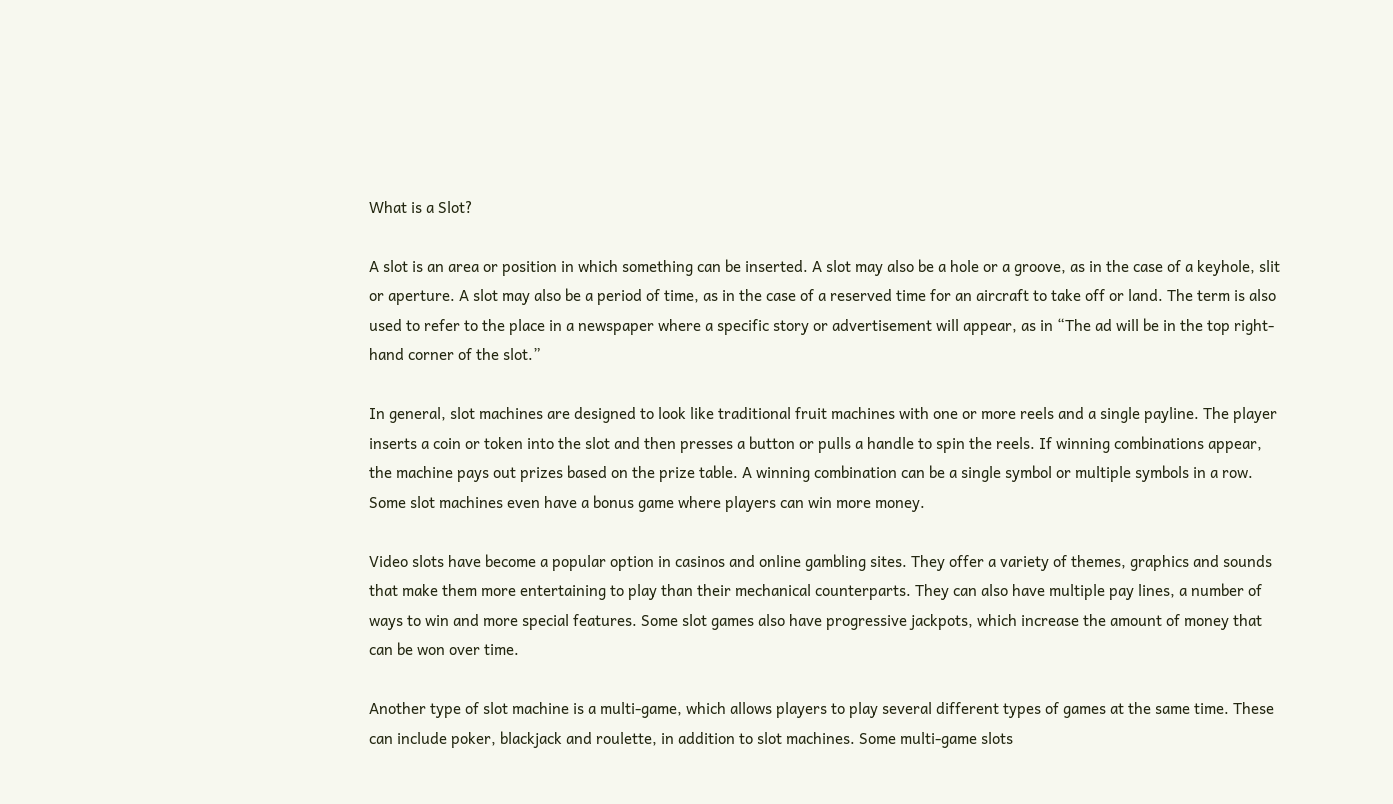What is a Slot?

A slot is an area or position in which something can be inserted. A slot may also be a hole or a groove, as in the case of a keyhole, slit or aperture. A slot may also be a period of time, as in the case of a reserved time for an aircraft to take off or land. The term is also used to refer to the place in a newspaper where a specific story or advertisement will appear, as in “The ad will be in the top right-hand corner of the slot.”

In general, slot machines are designed to look like traditional fruit machines with one or more reels and a single payline. The player inserts a coin or token into the slot and then presses a button or pulls a handle to spin the reels. If winning combinations appear, the machine pays out prizes based on the prize table. A winning combination can be a single symbol or multiple symbols in a row. Some slot machines even have a bonus game where players can win more money.

Video slots have become a popular option in casinos and online gambling sites. They offer a variety of themes, graphics and sounds that make them more entertaining to play than their mechanical counterparts. They can also have multiple pay lines, a number of ways to win and more special features. Some slot games also have progressive jackpots, which increase the amount of money that can be won over time.

Another type of slot machine is a multi-game, which allows players to play several different types of games at the same time. These can include poker, blackjack and roulette, in addition to slot machines. Some multi-game slots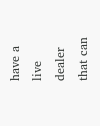have a live dealer that can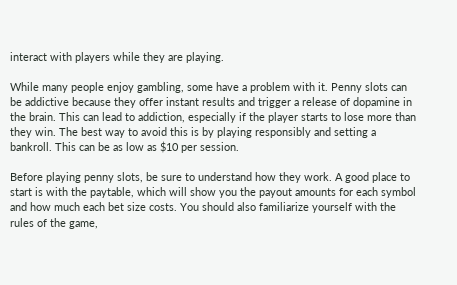interact with players while they are playing.

While many people enjoy gambling, some have a problem with it. Penny slots can be addictive because they offer instant results and trigger a release of dopamine in the brain. This can lead to addiction, especially if the player starts to lose more than they win. The best way to avoid this is by playing responsibly and setting a bankroll. This can be as low as $10 per session.

Before playing penny slots, be sure to understand how they work. A good place to start is with the paytable, which will show you the payout amounts for each symbol and how much each bet size costs. You should also familiarize yourself with the rules of the game,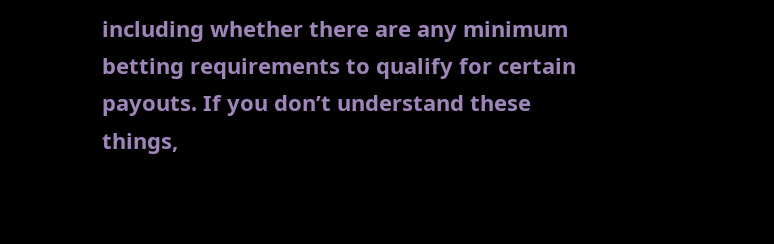including whether there are any minimum betting requirements to qualify for certain payouts. If you don’t understand these things,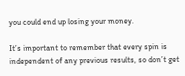you could end up losing your money.

It’s important to remember that every spin is independent of any previous results, so don’t get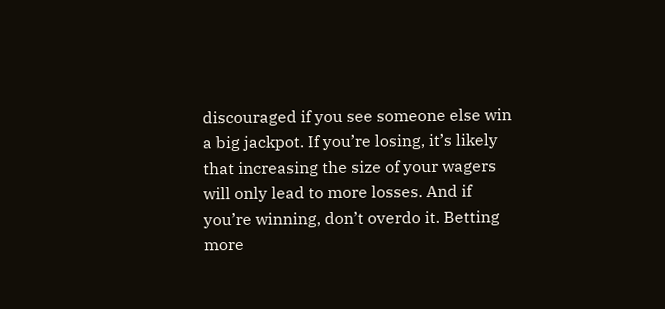discouraged if you see someone else win a big jackpot. If you’re losing, it’s likely that increasing the size of your wagers will only lead to more losses. And if you’re winning, don’t overdo it. Betting more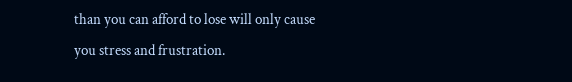than you can afford to lose will only cause you stress and frustration.